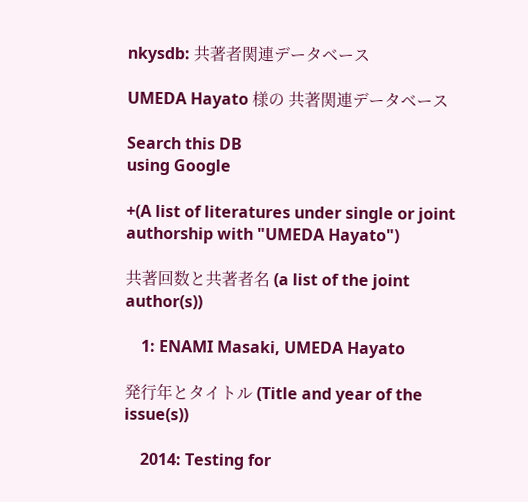nkysdb: 共著者関連データベース

UMEDA Hayato 様の 共著関連データベース

Search this DB
using Google

+(A list of literatures under single or joint authorship with "UMEDA Hayato")

共著回数と共著者名 (a list of the joint author(s))

    1: ENAMI Masaki, UMEDA Hayato

発行年とタイトル (Title and year of the issue(s))

    2014: Testing for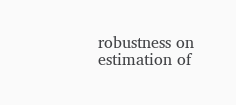robustness on estimation of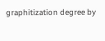graphitization degree by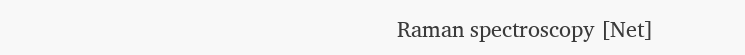Raman spectroscopy [Net]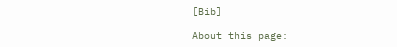[Bib]

About this page: